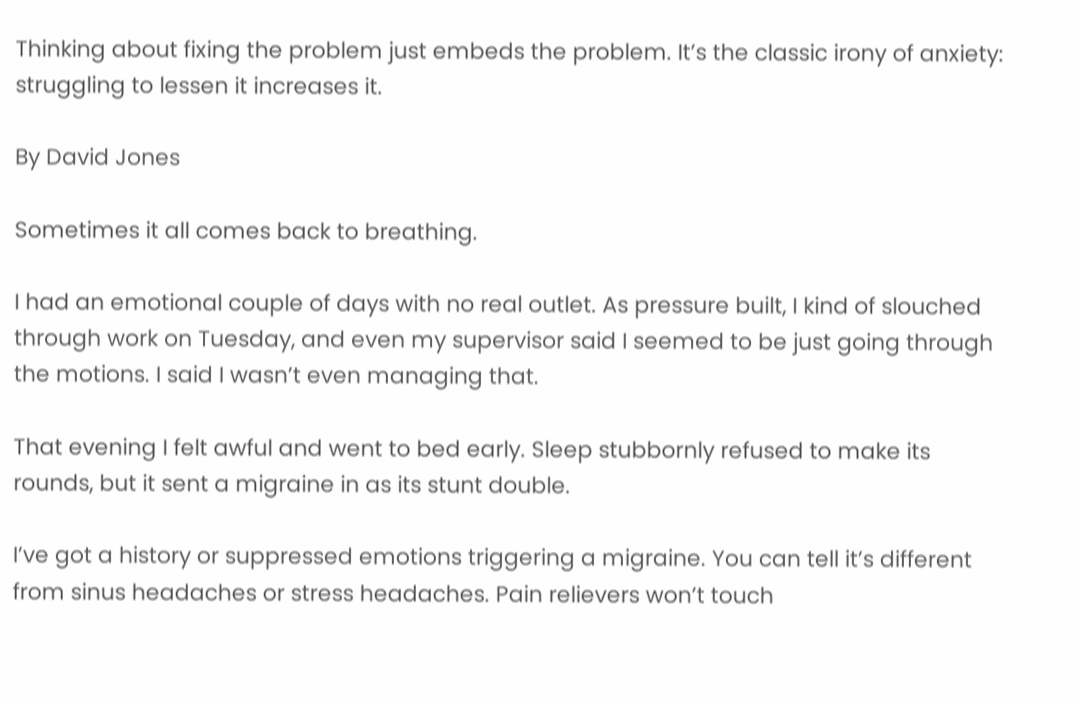Thinking about fixing the problem just embeds the problem. It’s the classic irony of anxiety: struggling to lessen it increases it.

By David Jones

Sometimes it all comes back to breathing.

I had an emotional couple of days with no real outlet. As pressure built, I kind of slouched through work on Tuesday, and even my supervisor said I seemed to be just going through the motions. I said I wasn’t even managing that.

That evening I felt awful and went to bed early. Sleep stubbornly refused to make its rounds, but it sent a migraine in as its stunt double.

I’ve got a history or suppressed emotions triggering a migraine. You can tell it’s different from sinus headaches or stress headaches. Pain relievers won’t touch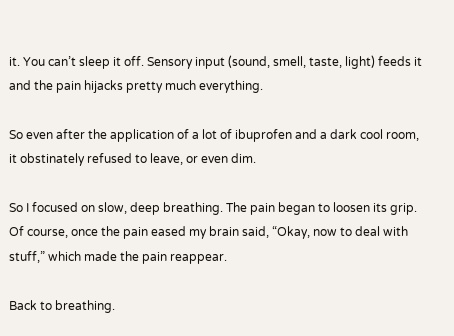it. You can’t sleep it off. Sensory input (sound, smell, taste, light) feeds it and the pain hijacks pretty much everything.

So even after the application of a lot of ibuprofen and a dark cool room, it obstinately refused to leave, or even dim.

So I focused on slow, deep breathing. The pain began to loosen its grip. Of course, once the pain eased my brain said, “Okay, now to deal with stuff,” which made the pain reappear.

Back to breathing.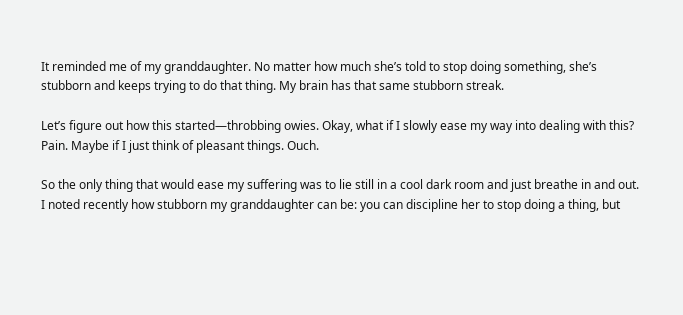It reminded me of my granddaughter. No matter how much she’s told to stop doing something, she’s stubborn and keeps trying to do that thing. My brain has that same stubborn streak.

Let’s figure out how this started—throbbing owies. Okay, what if I slowly ease my way into dealing with this? Pain. Maybe if I just think of pleasant things. Ouch.

So the only thing that would ease my suffering was to lie still in a cool dark room and just breathe in and out. I noted recently how stubborn my granddaughter can be: you can discipline her to stop doing a thing, but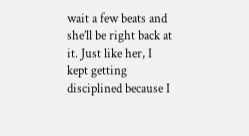wait a few beats and she’ll be right back at it. Just like her, I kept getting disciplined because I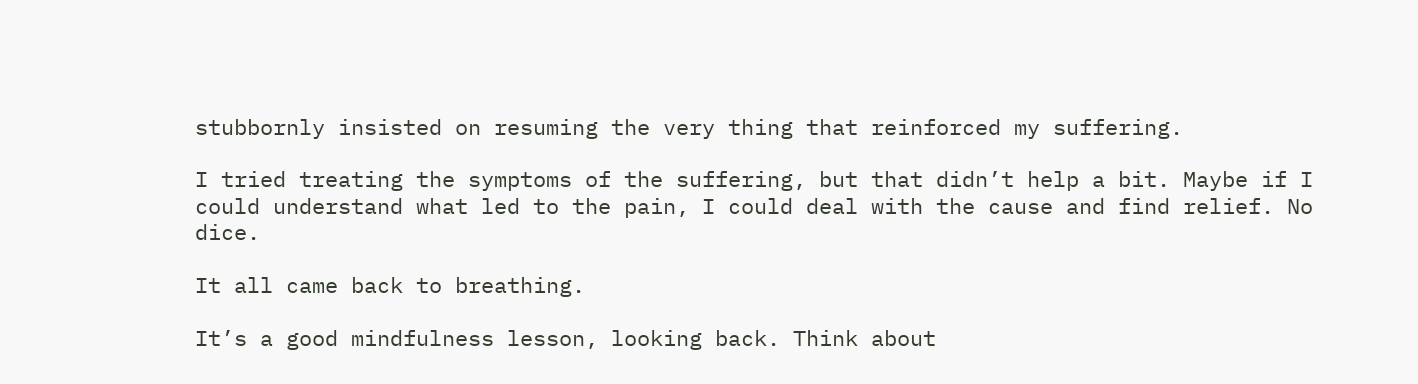stubbornly insisted on resuming the very thing that reinforced my suffering.

I tried treating the symptoms of the suffering, but that didn’t help a bit. Maybe if I could understand what led to the pain, I could deal with the cause and find relief. No dice.

It all came back to breathing.

It’s a good mindfulness lesson, looking back. Think about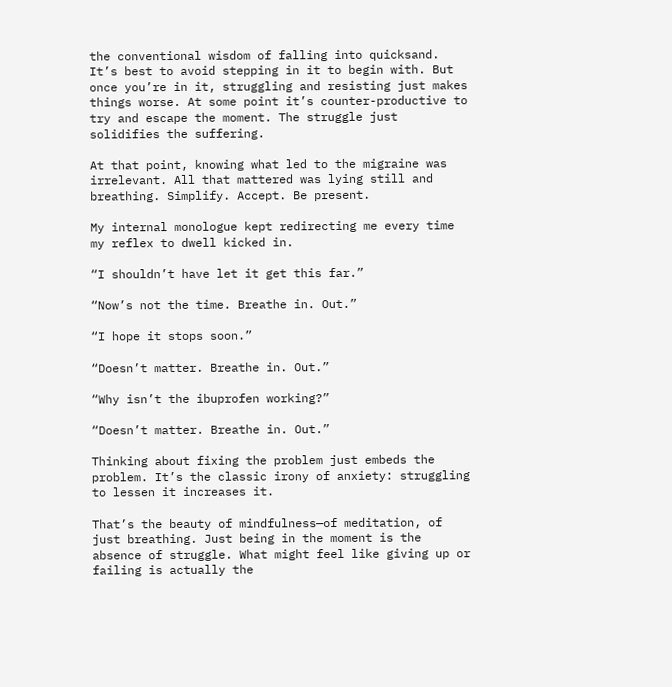the conventional wisdom of falling into quicksand. It’s best to avoid stepping in it to begin with. But once you’re in it, struggling and resisting just makes things worse. At some point it’s counter-productive to try and escape the moment. The struggle just solidifies the suffering.

At that point, knowing what led to the migraine was irrelevant. All that mattered was lying still and breathing. Simplify. Accept. Be present.

My internal monologue kept redirecting me every time my reflex to dwell kicked in.

“I shouldn’t have let it get this far.”

“Now’s not the time. Breathe in. Out.”

“I hope it stops soon.”

“Doesn’t matter. Breathe in. Out.”

“Why isn’t the ibuprofen working?”

“Doesn’t matter. Breathe in. Out.”

Thinking about fixing the problem just embeds the problem. It’s the classic irony of anxiety: struggling to lessen it increases it.

That’s the beauty of mindfulness—of meditation, of just breathing. Just being in the moment is the absence of struggle. What might feel like giving up or failing is actually the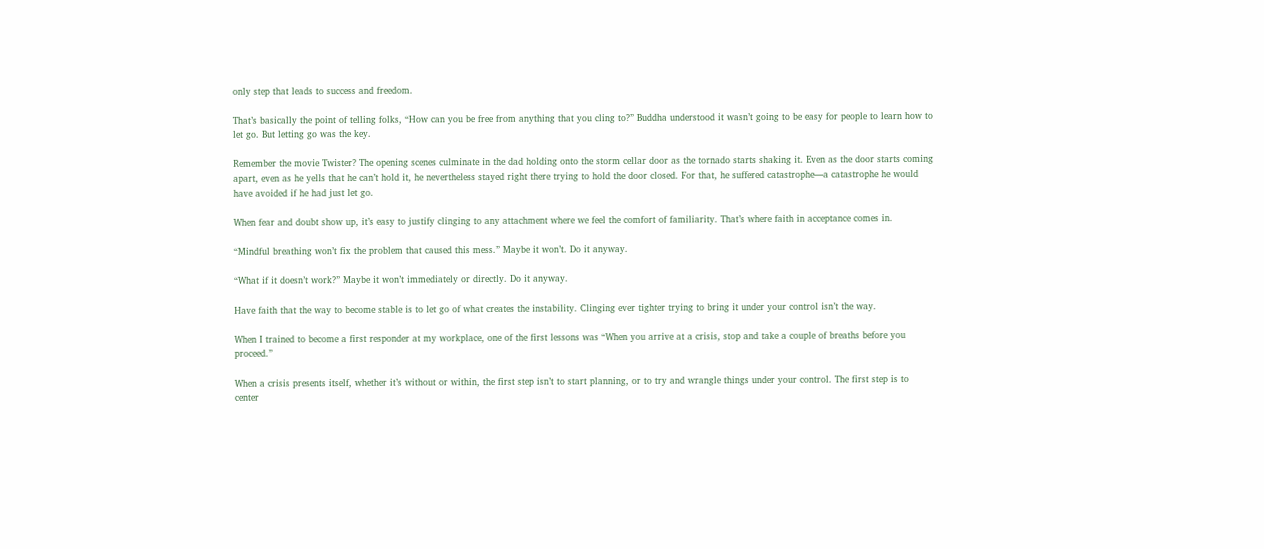only step that leads to success and freedom.

That’s basically the point of telling folks, “How can you be free from anything that you cling to?” Buddha understood it wasn’t going to be easy for people to learn how to let go. But letting go was the key.

Remember the movie Twister? The opening scenes culminate in the dad holding onto the storm cellar door as the tornado starts shaking it. Even as the door starts coming apart, even as he yells that he can’t hold it, he nevertheless stayed right there trying to hold the door closed. For that, he suffered catastrophe—a catastrophe he would have avoided if he had just let go.

When fear and doubt show up, it’s easy to justify clinging to any attachment where we feel the comfort of familiarity. That’s where faith in acceptance comes in.

“Mindful breathing won’t fix the problem that caused this mess.” Maybe it won’t. Do it anyway.

“What if it doesn’t work?” Maybe it won’t immediately or directly. Do it anyway.

Have faith that the way to become stable is to let go of what creates the instability. Clinging ever tighter trying to bring it under your control isn’t the way.

When I trained to become a first responder at my workplace, one of the first lessons was “When you arrive at a crisis, stop and take a couple of breaths before you proceed.”

When a crisis presents itself, whether it’s without or within, the first step isn’t to start planning, or to try and wrangle things under your control. The first step is to center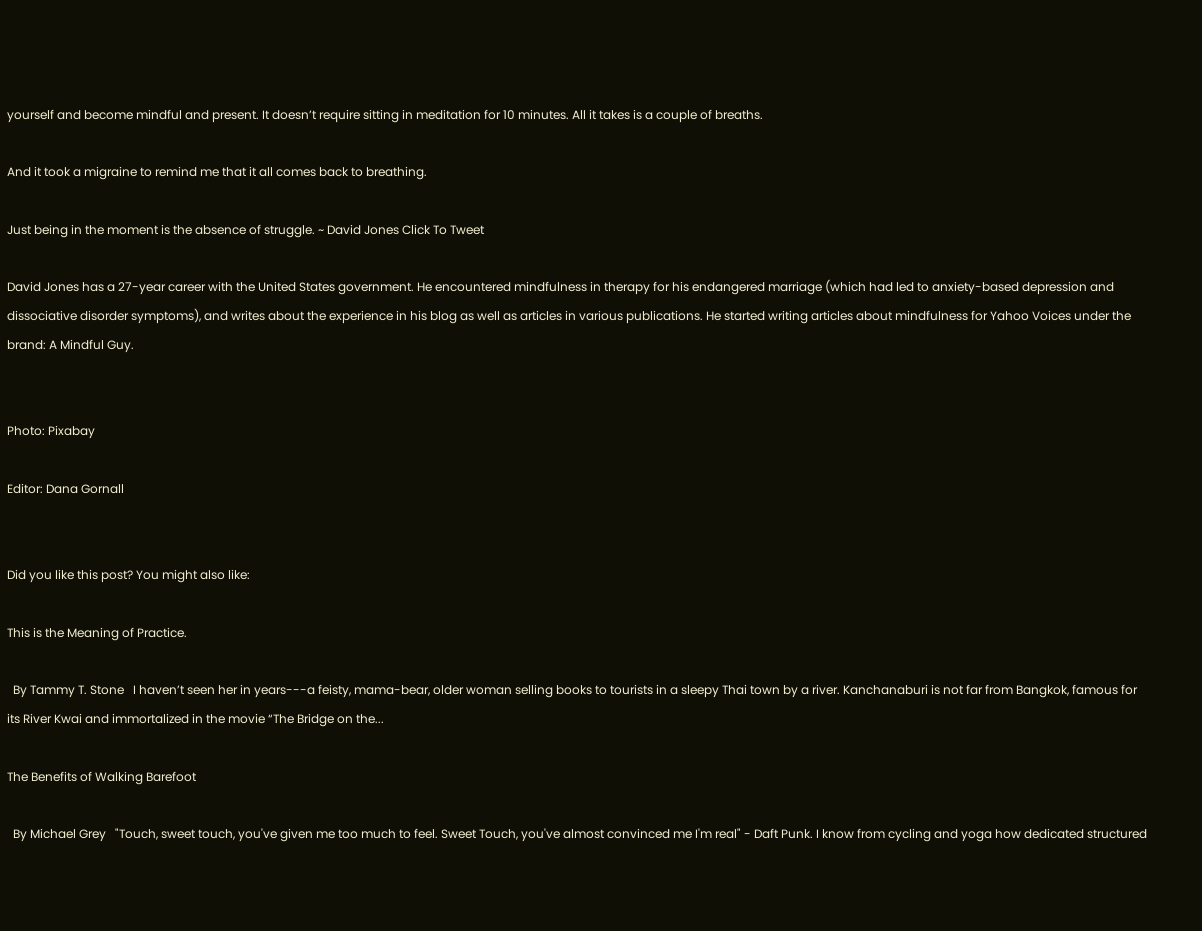yourself and become mindful and present. It doesn’t require sitting in meditation for 10 minutes. All it takes is a couple of breaths.

And it took a migraine to remind me that it all comes back to breathing.

Just being in the moment is the absence of struggle. ~ David Jones Click To Tweet

David Jones has a 27-year career with the United States government. He encountered mindfulness in therapy for his endangered marriage (which had led to anxiety-based depression and dissociative disorder symptoms), and writes about the experience in his blog as well as articles in various publications. He started writing articles about mindfulness for Yahoo Voices under the brand: A Mindful Guy.


Photo: Pixabay

Editor: Dana Gornall


Did you like this post? You might also like:

This is the Meaning of Practice.

  By Tammy T. Stone   I haven’t seen her in years---a feisty, mama-bear, older woman selling books to tourists in a sleepy Thai town by a river. Kanchanaburi is not far from Bangkok, famous for its River Kwai and immortalized in the movie “The Bridge on the...

The Benefits of Walking Barefoot

  By Michael Grey   "Touch, sweet touch, you've given me too much to feel. Sweet Touch, you've almost convinced me I'm real" - Daft Punk. I know from cycling and yoga how dedicated structured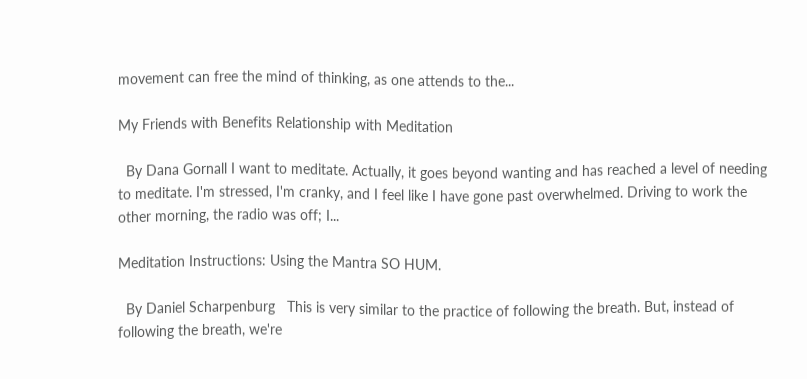movement can free the mind of thinking, as one attends to the...

My Friends with Benefits Relationship with Meditation

  By Dana Gornall I want to meditate. Actually, it goes beyond wanting and has reached a level of needing to meditate. I'm stressed, I'm cranky, and I feel like I have gone past overwhelmed. Driving to work the other morning, the radio was off; I...

Meditation Instructions: Using the Mantra SO HUM.

  By Daniel Scharpenburg   This is very similar to the practice of following the breath. But, instead of following the breath, we're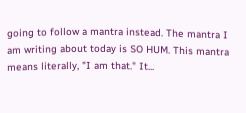going to follow a mantra instead. The mantra I am writing about today is SO HUM. This mantra means literally, "I am that." It...